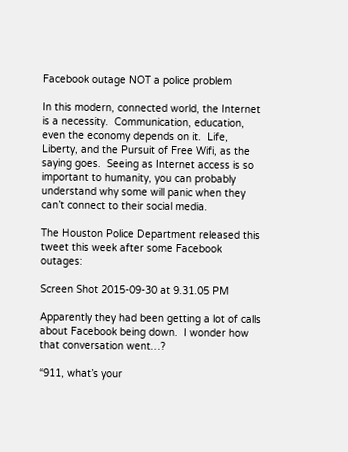Facebook outage NOT a police problem

In this modern, connected world, the Internet is a necessity.  Communication, education, even the economy depends on it.  Life, Liberty, and the Pursuit of Free Wifi, as the saying goes.  Seeing as Internet access is so important to humanity, you can probably understand why some will panic when they can’t connect to their social media.

The Houston Police Department released this tweet this week after some Facebook outages:

Screen Shot 2015-09-30 at 9.31.05 PM

Apparently they had been getting a lot of calls about Facebook being down.  I wonder how that conversation went…?

“911, what’s your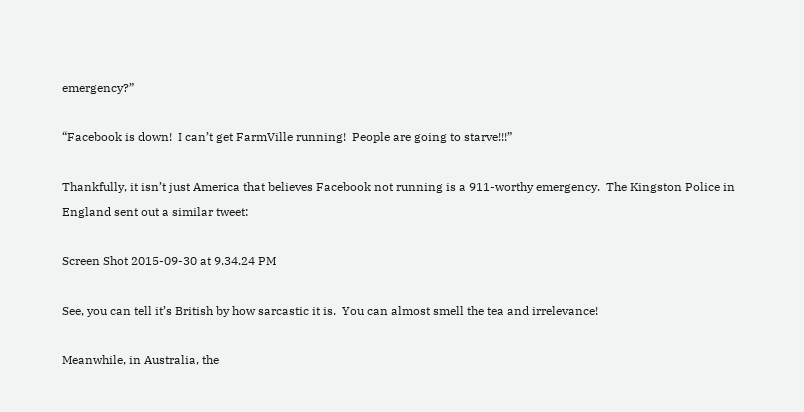emergency?”

“Facebook is down!  I can’t get FarmVille running!  People are going to starve!!!”

Thankfully, it isn’t just America that believes Facebook not running is a 911-worthy emergency.  The Kingston Police in England sent out a similar tweet:

Screen Shot 2015-09-30 at 9.34.24 PM

See, you can tell it’s British by how sarcastic it is.  You can almost smell the tea and irrelevance!

Meanwhile, in Australia, the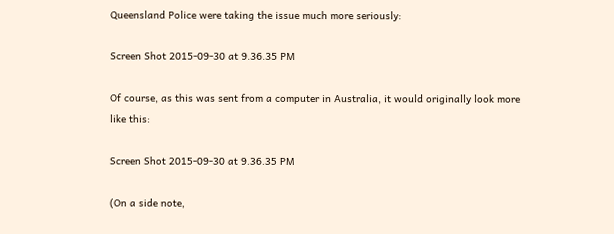Queensland Police were taking the issue much more seriously:

Screen Shot 2015-09-30 at 9.36.35 PM

Of course, as this was sent from a computer in Australia, it would originally look more like this:

Screen Shot 2015-09-30 at 9.36.35 PM

(On a side note,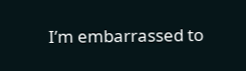I’m embarrassed to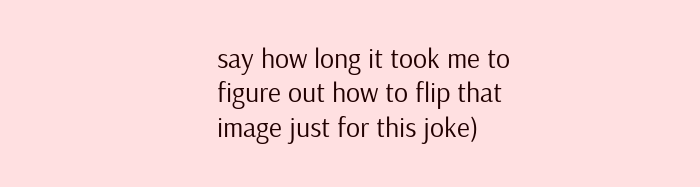say how long it took me to figure out how to flip that image just for this joke)